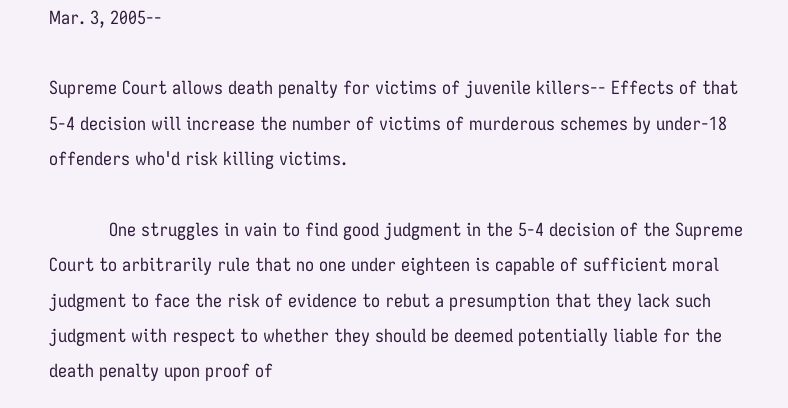Mar. 3, 2005--

Supreme Court allows death penalty for victims of juvenile killers-- Effects of that 5-4 decision will increase the number of victims of murderous schemes by under-18 offenders who'd risk killing victims.

            One struggles in vain to find good judgment in the 5-4 decision of the Supreme Court to arbitrarily rule that no one under eighteen is capable of sufficient moral judgment to face the risk of evidence to rebut a presumption that they lack such judgment with respect to whether they should be deemed potentially liable for the death penalty upon proof of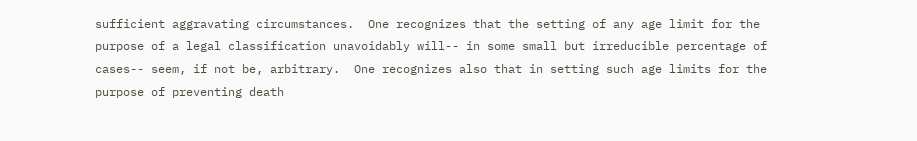sufficient aggravating circumstances.  One recognizes that the setting of any age limit for the purpose of a legal classification unavoidably will-- in some small but irreducible percentage of cases-- seem, if not be, arbitrary.  One recognizes also that in setting such age limits for the purpose of preventing death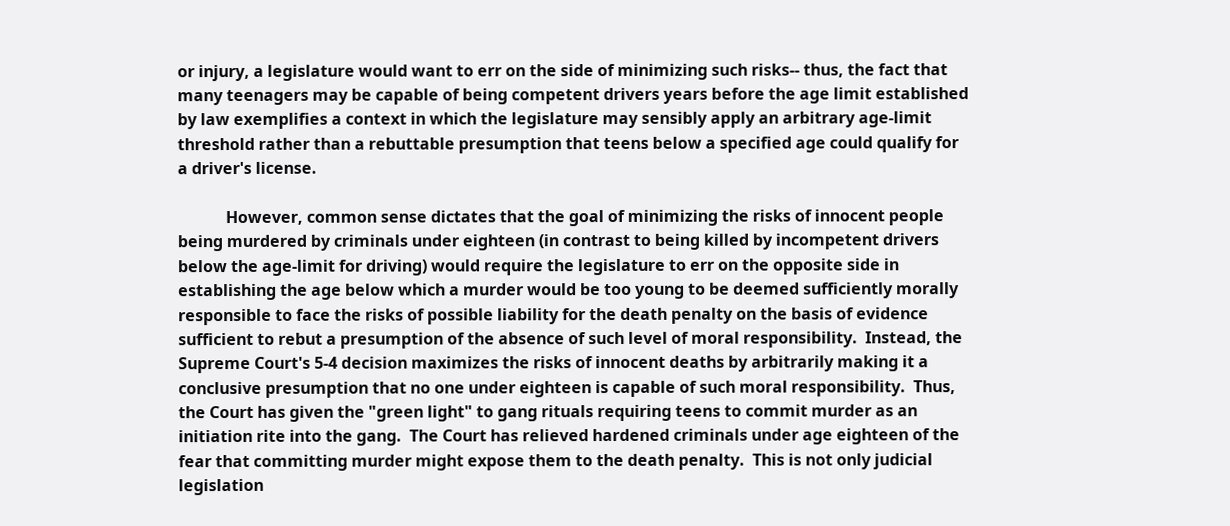or injury, a legislature would want to err on the side of minimizing such risks-- thus, the fact that many teenagers may be capable of being competent drivers years before the age limit established by law exemplifies a context in which the legislature may sensibly apply an arbitrary age-limit threshold rather than a rebuttable presumption that teens below a specified age could qualify for a driver's license.

            However, common sense dictates that the goal of minimizing the risks of innocent people being murdered by criminals under eighteen (in contrast to being killed by incompetent drivers below the age-limit for driving) would require the legislature to err on the opposite side in establishing the age below which a murder would be too young to be deemed sufficiently morally responsible to face the risks of possible liability for the death penalty on the basis of evidence sufficient to rebut a presumption of the absence of such level of moral responsibility.  Instead, the Supreme Court's 5-4 decision maximizes the risks of innocent deaths by arbitrarily making it a conclusive presumption that no one under eighteen is capable of such moral responsibility.  Thus, the Court has given the "green light" to gang rituals requiring teens to commit murder as an initiation rite into the gang.  The Court has relieved hardened criminals under age eighteen of the fear that committing murder might expose them to the death penalty.  This is not only judicial legislation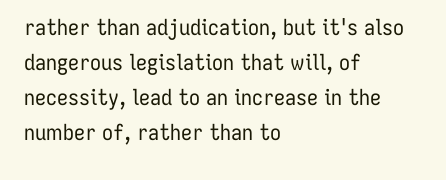rather than adjudication, but it's also dangerous legislation that will, of necessity, lead to an increase in the number of, rather than to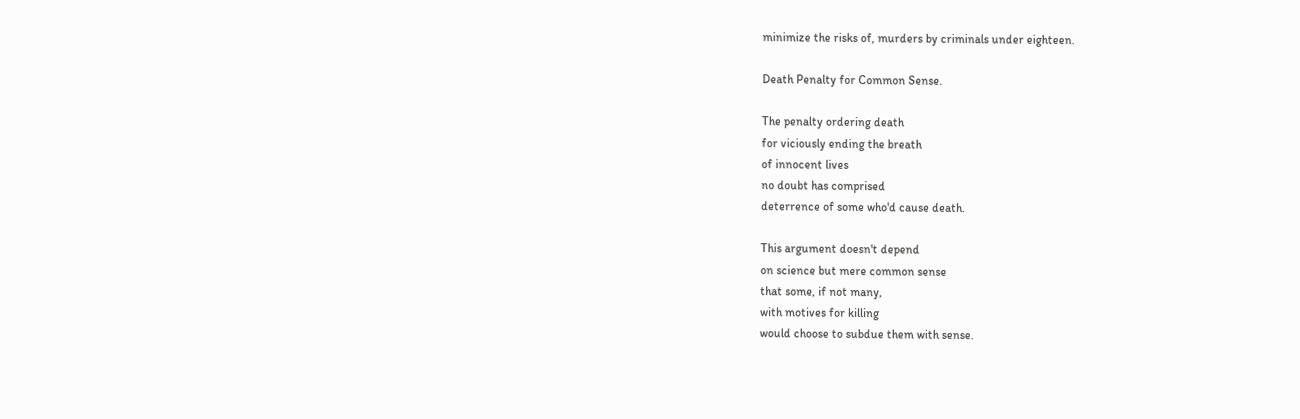minimize the risks of, murders by criminals under eighteen.

Death Penalty for Common Sense.

The penalty ordering death
for viciously ending the breath
of innocent lives
no doubt has comprised
deterrence of some who'd cause death.

This argument doesn't depend
on science but mere common sense
that some, if not many,
with motives for killing
would choose to subdue them with sense.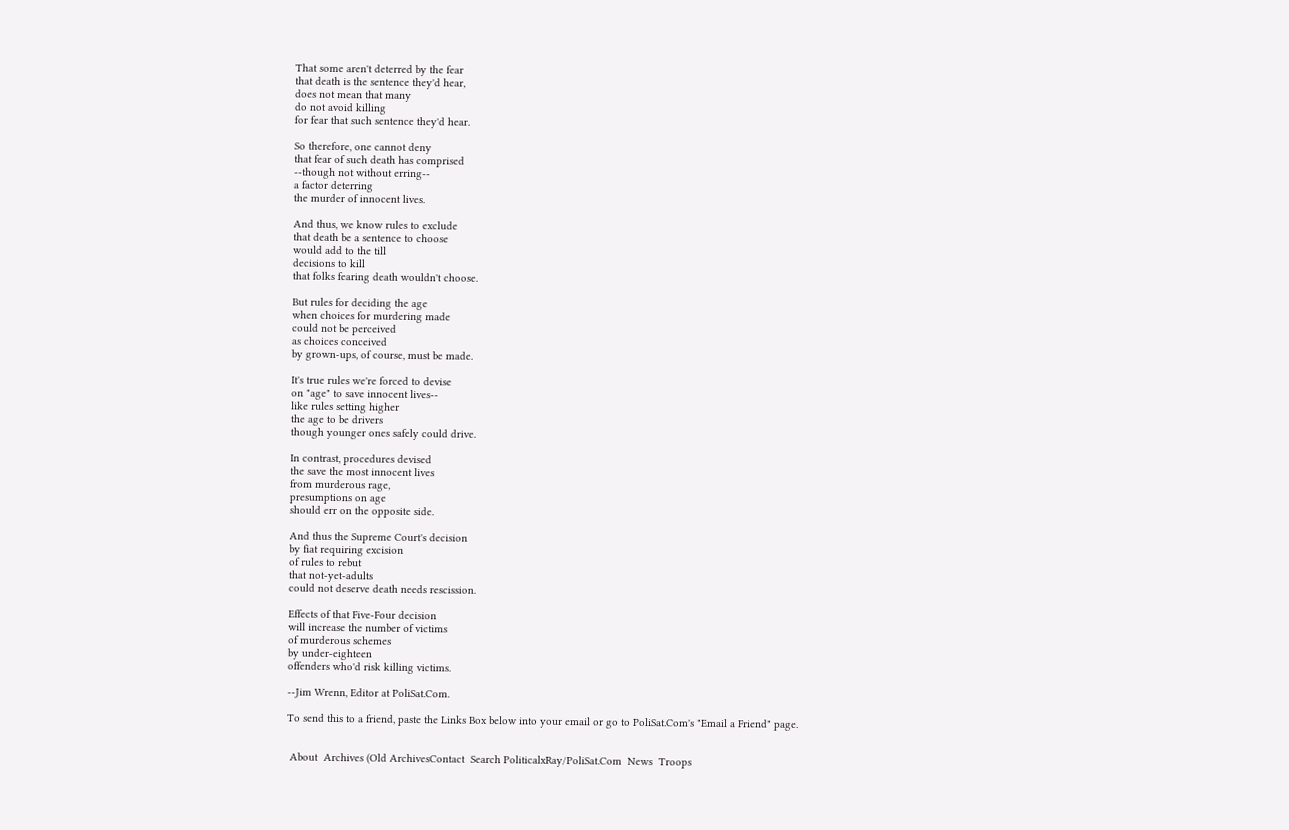That some aren't deterred by the fear
that death is the sentence they'd hear,
does not mean that many
do not avoid killing
for fear that such sentence they'd hear.

So therefore, one cannot deny
that fear of such death has comprised
--though not without erring--
a factor deterring
the murder of innocent lives.

And thus, we know rules to exclude
that death be a sentence to choose
would add to the till
decisions to kill
that folks fearing death wouldn't choose.

But rules for deciding the age
when choices for murdering made
could not be perceived
as choices conceived
by grown-ups, of course, must be made.

It's true rules we're forced to devise
on "age" to save innocent lives--
like rules setting higher
the age to be drivers
though younger ones safely could drive.

In contrast, procedures devised
the save the most innocent lives
from murderous rage,
presumptions on age
should err on the opposite side.

And thus the Supreme Court's decision
by fiat requiring excision
of rules to rebut
that not-yet-adults
could not deserve death needs rescission.

Effects of that Five-Four decision
will increase the number of victims
of murderous schemes
by under-eighteen
offenders who'd risk killing victims.

--Jim Wrenn, Editor at PoliSat.Com.

To send this to a friend, paste the Links Box below into your email or go to PoliSat.Com's "Email a Friend" page.


 About  Archives (Old ArchivesContact  Search PoliticalxRay/PoliSat.Com  News  Troops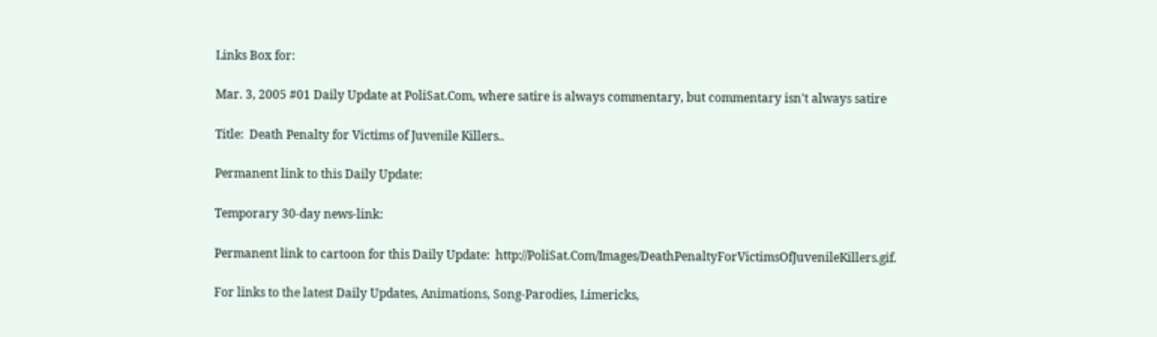Links Box for:

Mar. 3, 2005 #01 Daily Update at PoliSat.Com, where satire is always commentary, but commentary isn't always satire

Title:  Death Penalty for Victims of Juvenile Killers..

Permanent link to this Daily Update:

Temporary 30-day news-link:

Permanent link to cartoon for this Daily Update:  http://PoliSat.Com/Images/DeathPenaltyForVictimsOfJuvenileKillers.gif.

For links to the latest Daily Updates, Animations, Song-Parodies, Limericks,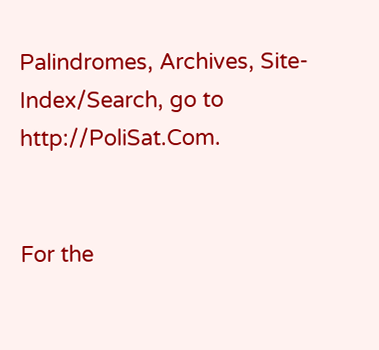Palindromes, Archives, Site-Index/Search, go to http://PoliSat.Com.


For the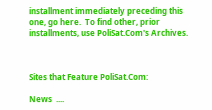installment immediately preceding this one, go here.  To find other, prior installments, use PoliSat.Com's Archives.



Sites that Feature PoliSat.Com:

News  ....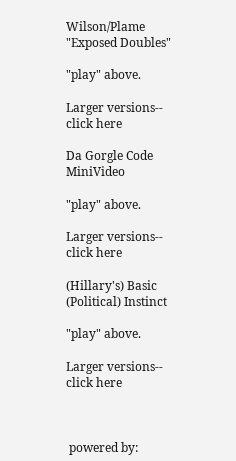Wilson/Plame "Exposed Doubles"

"play" above.

Larger versions-- click here

Da Gorgle Code MiniVideo

"play" above.

Larger versions-- click here

(Hillary's) Basic (Political) Instinct

"play" above.

Larger versions-- click here



 powered by: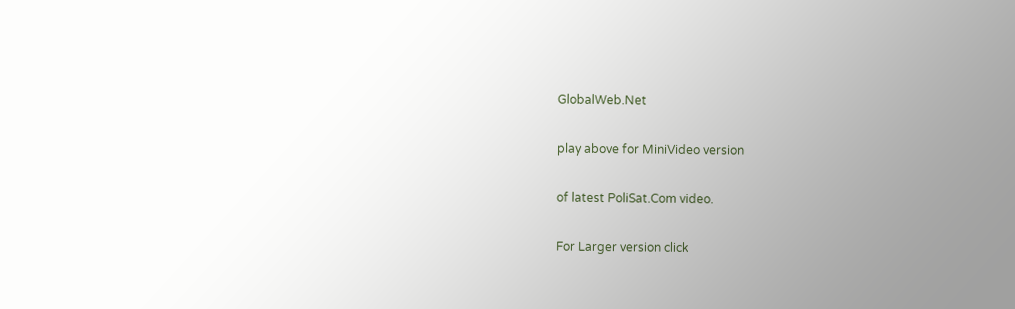GlobalWeb.Net

play above for MiniVideo version

of latest PoliSat.Com video.

For Larger version click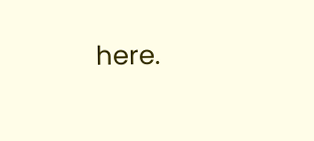here.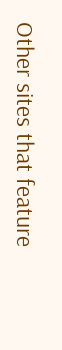Other sites that feature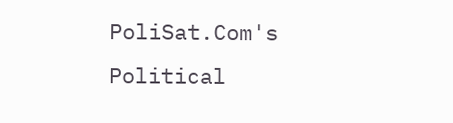PoliSat.Com's Political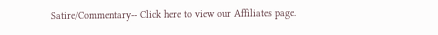Satire/Commentary-- Click here to view our Affiliates page.